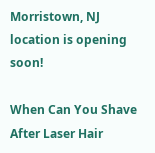Morristown, NJ location is opening soon!

When Can You Shave After Laser Hair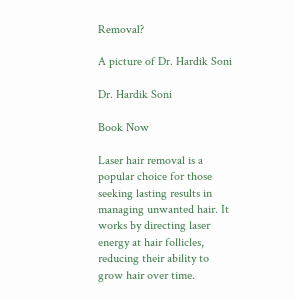Removal?

A picture of Dr. Hardik Soni

Dr. Hardik Soni

Book Now

Laser hair removal is a popular choice for those seeking lasting results in managing unwanted hair. It works by directing laser energy at hair follicles, reducing their ability to grow hair over time.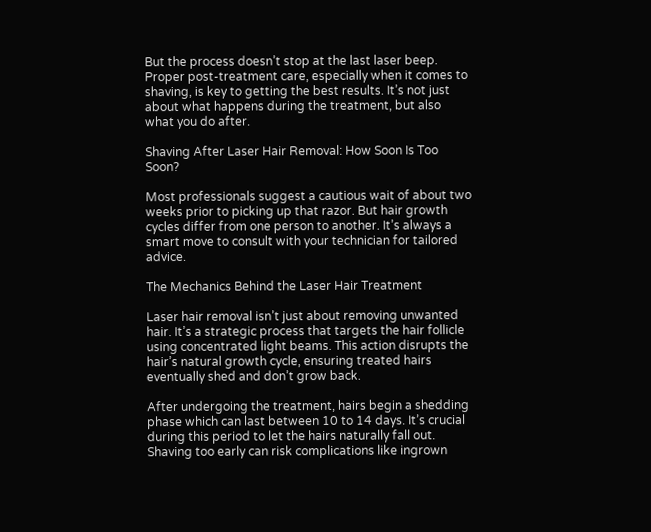But the process doesn’t stop at the last laser beep. Proper post-treatment care, especially when it comes to shaving, is key to getting the best results. It’s not just about what happens during the treatment, but also what you do after.

Shaving After Laser Hair Removal: How Soon Is Too Soon?

Most professionals suggest a cautious wait of about two weeks prior to picking up that razor. But hair growth cycles differ from one person to another. It’s always a smart move to consult with your technician for tailored advice.

The Mechanics Behind the Laser Hair Treatment

Laser hair removal isn’t just about removing unwanted hair. It’s a strategic process that targets the hair follicle using concentrated light beams. This action disrupts the hair’s natural growth cycle, ensuring treated hairs eventually shed and don’t grow back.

After undergoing the treatment, hairs begin a shedding phase which can last between 10 to 14 days. It’s crucial during this period to let the hairs naturally fall out. Shaving too early can risk complications like ingrown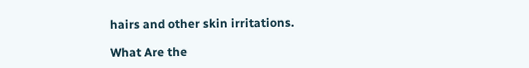hairs and other skin irritations.

What Are the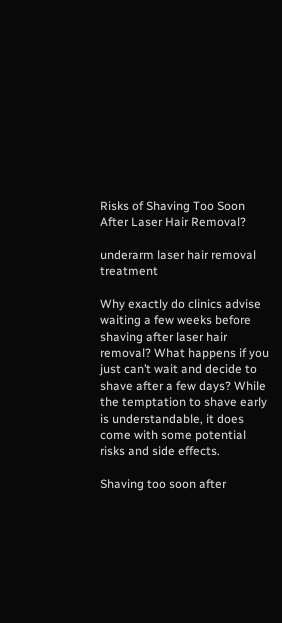Risks of Shaving Too Soon After Laser Hair Removal?

underarm laser hair removal treatment

Why exactly do clinics advise waiting a few weeks before shaving after laser hair removal? What happens if you just can’t wait and decide to shave after a few days? While the temptation to shave early is understandable, it does come with some potential risks and side effects.

Shaving too soon after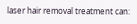laser hair removal treatment can: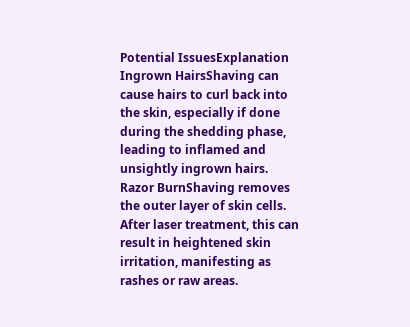Potential IssuesExplanation
Ingrown HairsShaving can cause hairs to curl back into the skin, especially if done during the shedding phase, leading to inflamed and unsightly ingrown hairs.
Razor BurnShaving removes the outer layer of skin cells. After laser treatment, this can result in heightened skin irritation, manifesting as rashes or raw areas.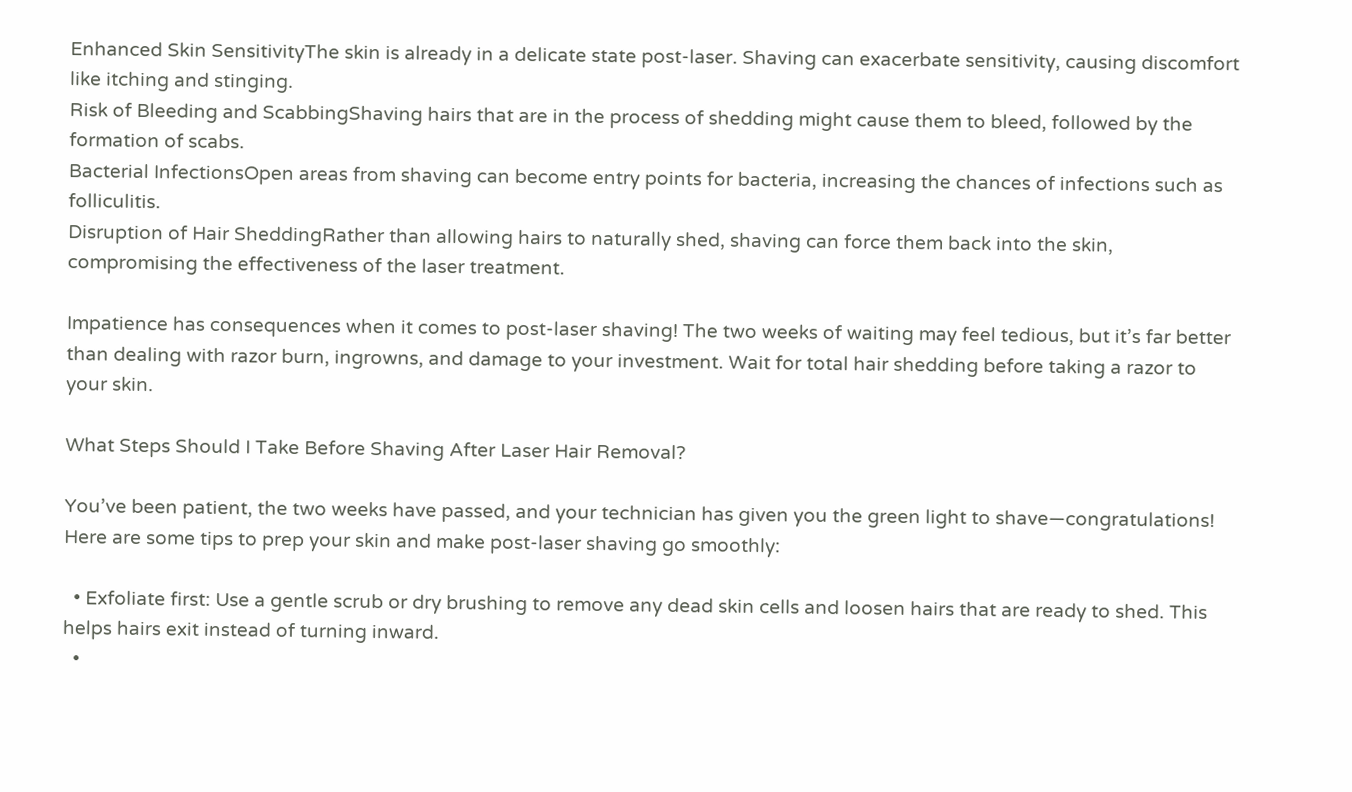Enhanced Skin SensitivityThe skin is already in a delicate state post-laser. Shaving can exacerbate sensitivity, causing discomfort like itching and stinging.
Risk of Bleeding and ScabbingShaving hairs that are in the process of shedding might cause them to bleed, followed by the formation of scabs.
Bacterial InfectionsOpen areas from shaving can become entry points for bacteria, increasing the chances of infections such as folliculitis.
Disruption of Hair SheddingRather than allowing hairs to naturally shed, shaving can force them back into the skin, compromising the effectiveness of the laser treatment.

Impatience has consequences when it comes to post-laser shaving! The two weeks of waiting may feel tedious, but it’s far better than dealing with razor burn, ingrowns, and damage to your investment. Wait for total hair shedding before taking a razor to your skin.

What Steps Should I Take Before Shaving After Laser Hair Removal?

You’ve been patient, the two weeks have passed, and your technician has given you the green light to shave—congratulations! Here are some tips to prep your skin and make post-laser shaving go smoothly:

  • Exfoliate first: Use a gentle scrub or dry brushing to remove any dead skin cells and loosen hairs that are ready to shed. This helps hairs exit instead of turning inward.
  •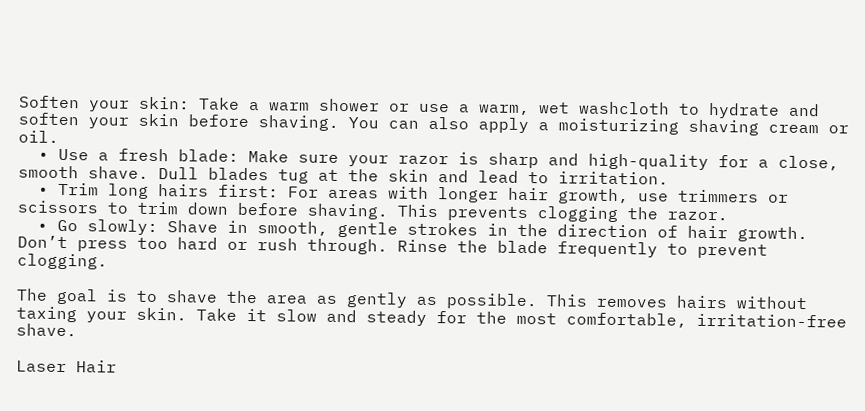Soften your skin: Take a warm shower or use a warm, wet washcloth to hydrate and soften your skin before shaving. You can also apply a moisturizing shaving cream or oil.
  • Use a fresh blade: Make sure your razor is sharp and high-quality for a close, smooth shave. Dull blades tug at the skin and lead to irritation.
  • Trim long hairs first: For areas with longer hair growth, use trimmers or scissors to trim down before shaving. This prevents clogging the razor.
  • Go slowly: Shave in smooth, gentle strokes in the direction of hair growth. Don’t press too hard or rush through. Rinse the blade frequently to prevent clogging.

The goal is to shave the area as gently as possible. This removes hairs without taxing your skin. Take it slow and steady for the most comfortable, irritation-free shave.

Laser Hair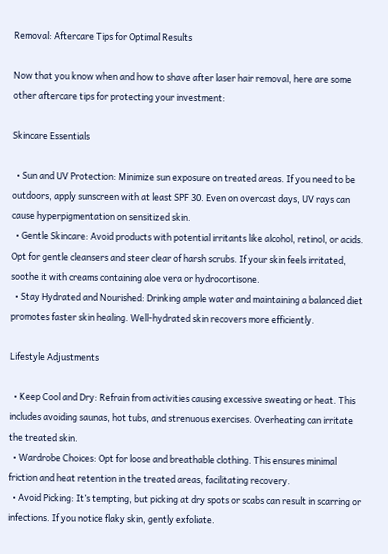Removal: Aftercare Tips for Optimal Results

Now that you know when and how to shave after laser hair removal, here are some other aftercare tips for protecting your investment:

Skincare Essentials

  • Sun and UV Protection: Minimize sun exposure on treated areas. If you need to be outdoors, apply sunscreen with at least SPF 30. Even on overcast days, UV rays can cause hyperpigmentation on sensitized skin.
  • Gentle Skincare: Avoid products with potential irritants like alcohol, retinol, or acids. Opt for gentle cleansers and steer clear of harsh scrubs. If your skin feels irritated, soothe it with creams containing aloe vera or hydrocortisone.
  • Stay Hydrated and Nourished: Drinking ample water and maintaining a balanced diet promotes faster skin healing. Well-hydrated skin recovers more efficiently.

Lifestyle Adjustments

  • Keep Cool and Dry: Refrain from activities causing excessive sweating or heat. This includes avoiding saunas, hot tubs, and strenuous exercises. Overheating can irritate the treated skin.
  • Wardrobe Choices: Opt for loose and breathable clothing. This ensures minimal friction and heat retention in the treated areas, facilitating recovery.
  • Avoid Picking: It’s tempting, but picking at dry spots or scabs can result in scarring or infections. If you notice flaky skin, gently exfoliate.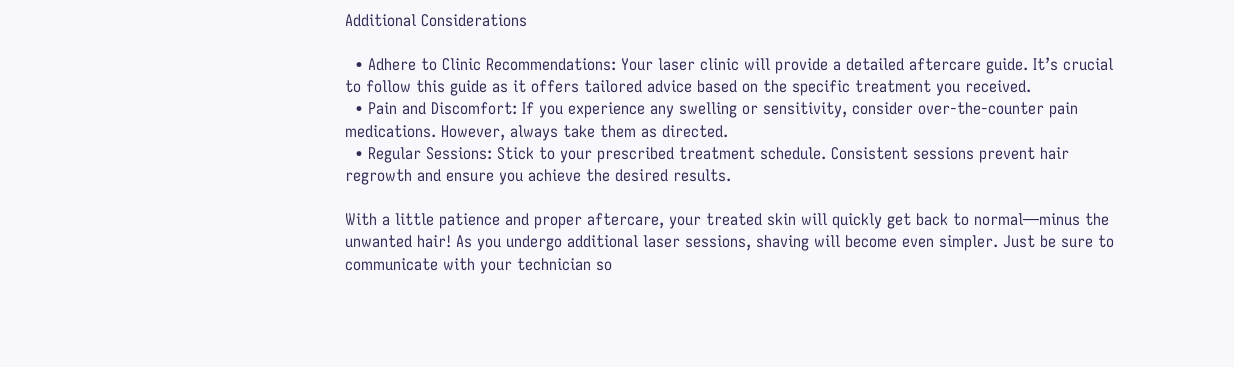Additional Considerations

  • Adhere to Clinic Recommendations: Your laser clinic will provide a detailed aftercare guide. It’s crucial to follow this guide as it offers tailored advice based on the specific treatment you received.
  • Pain and Discomfort: If you experience any swelling or sensitivity, consider over-the-counter pain medications. However, always take them as directed.
  • Regular Sessions: Stick to your prescribed treatment schedule. Consistent sessions prevent hair regrowth and ensure you achieve the desired results.

With a little patience and proper aftercare, your treated skin will quickly get back to normal—minus the unwanted hair! As you undergo additional laser sessions, shaving will become even simpler. Just be sure to communicate with your technician so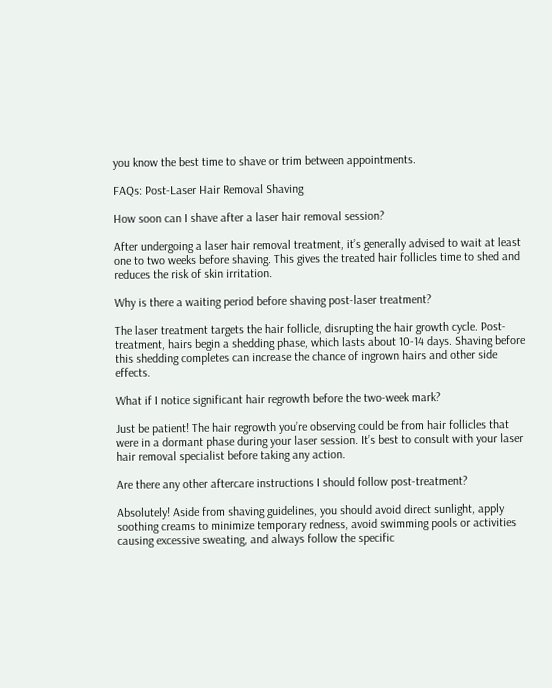you know the best time to shave or trim between appointments.

FAQs: Post-Laser Hair Removal Shaving

How soon can I shave after a laser hair removal session?

After undergoing a laser hair removal treatment, it’s generally advised to wait at least one to two weeks before shaving. This gives the treated hair follicles time to shed and reduces the risk of skin irritation.

Why is there a waiting period before shaving post-laser treatment?

The laser treatment targets the hair follicle, disrupting the hair growth cycle. Post-treatment, hairs begin a shedding phase, which lasts about 10-14 days. Shaving before this shedding completes can increase the chance of ingrown hairs and other side effects.

What if I notice significant hair regrowth before the two-week mark?

Just be patient! The hair regrowth you’re observing could be from hair follicles that were in a dormant phase during your laser session. It’s best to consult with your laser hair removal specialist before taking any action.

Are there any other aftercare instructions I should follow post-treatment?

Absolutely! Aside from shaving guidelines, you should avoid direct sunlight, apply soothing creams to minimize temporary redness, avoid swimming pools or activities causing excessive sweating, and always follow the specific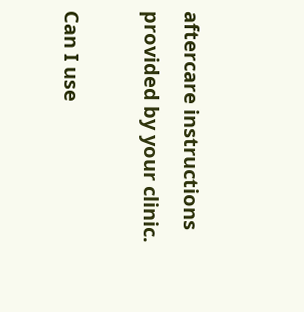aftercare instructions provided by your clinic.

Can I use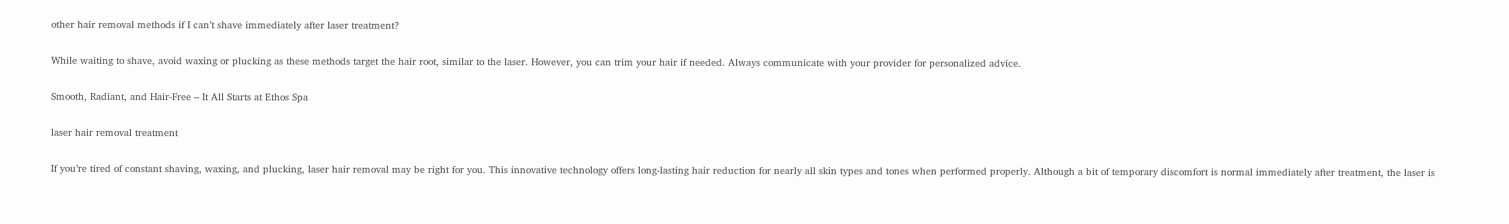other hair removal methods if I can’t shave immediately after laser treatment?

While waiting to shave, avoid waxing or plucking as these methods target the hair root, similar to the laser. However, you can trim your hair if needed. Always communicate with your provider for personalized advice.

Smooth, Radiant, and Hair-Free – It All Starts at Ethos Spa

laser hair removal treatment

If you’re tired of constant shaving, waxing, and plucking, laser hair removal may be right for you. This innovative technology offers long-lasting hair reduction for nearly all skin types and tones when performed properly. Although a bit of temporary discomfort is normal immediately after treatment, the laser is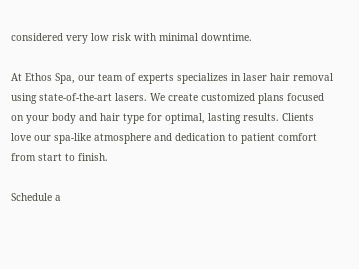considered very low risk with minimal downtime.

At Ethos Spa, our team of experts specializes in laser hair removal using state-of-the-art lasers. We create customized plans focused on your body and hair type for optimal, lasting results. Clients love our spa-like atmosphere and dedication to patient comfort from start to finish.

Schedule a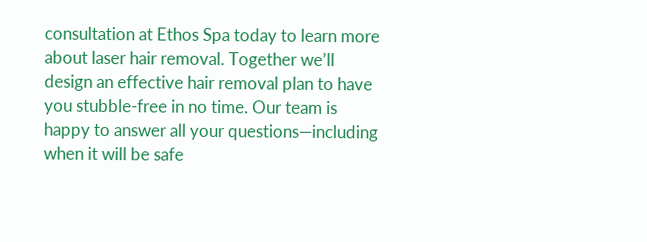consultation at Ethos Spa today to learn more about laser hair removal. Together we’ll design an effective hair removal plan to have you stubble-free in no time. Our team is happy to answer all your questions—including when it will be safe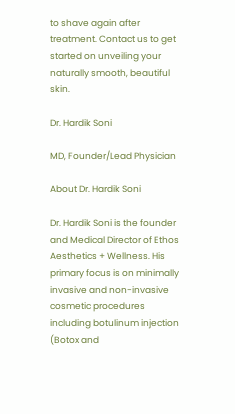to shave again after treatment. Contact us to get started on unveiling your naturally smooth, beautiful skin.

Dr. Hardik Soni

MD, Founder/Lead Physician

About Dr. Hardik Soni

Dr. Hardik Soni is the founder and Medical Director of Ethos Aesthetics + Wellness. His primary focus is on minimally invasive and non-invasive cosmetic procedures including botulinum injection (Botox and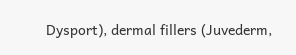Dysport), dermal fillers (Juvederm,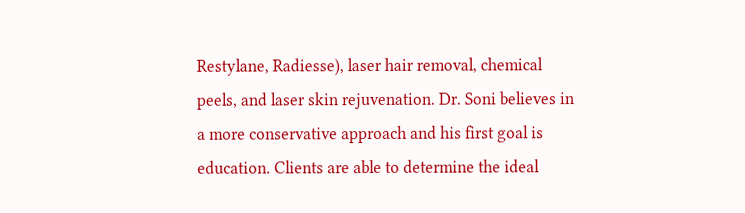Restylane, Radiesse), laser hair removal, chemical peels, and laser skin rejuvenation. Dr. Soni believes in a more conservative approach and his first goal is education. Clients are able to determine the ideal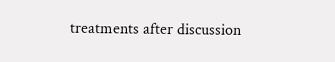treatments after discussion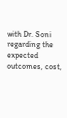with Dr. Soni regarding the expected outcomes, cost,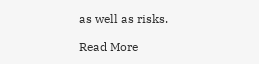as well as risks.

Read More